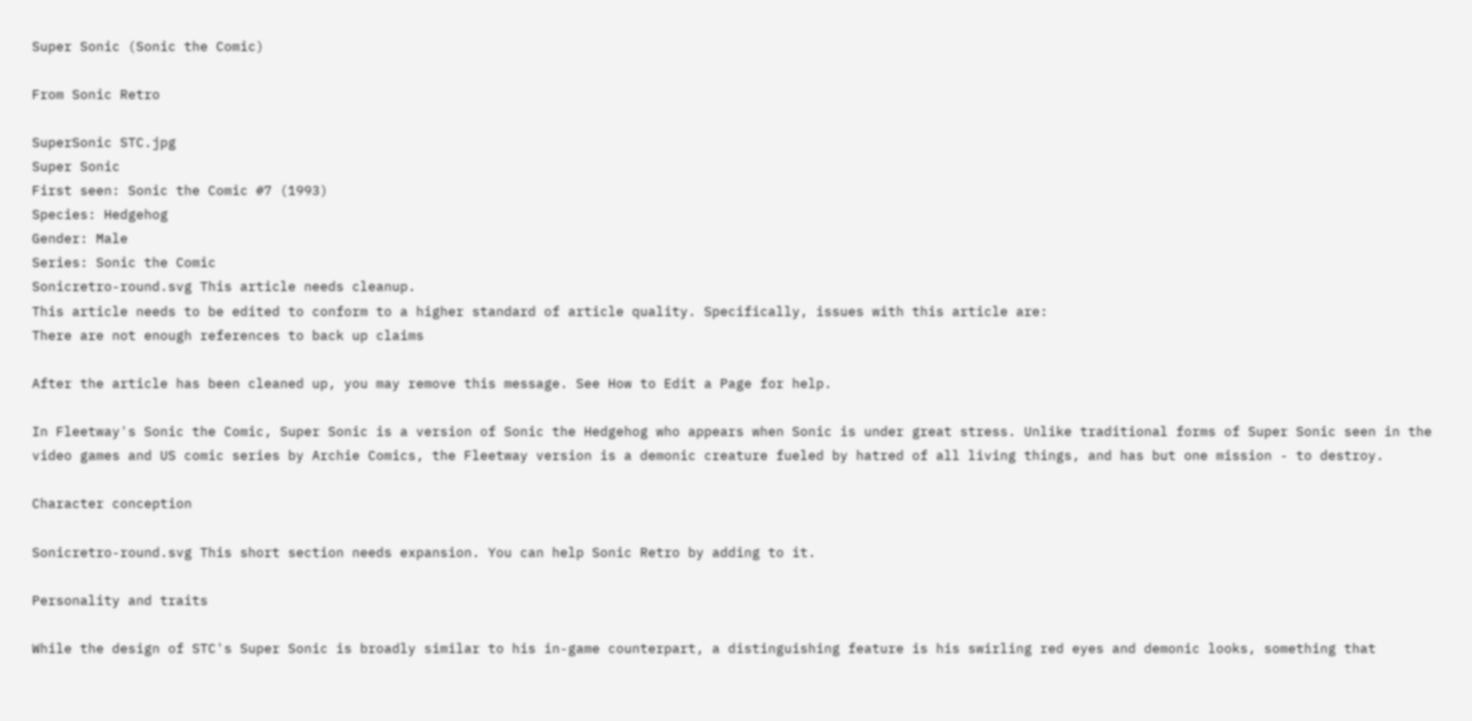Super Sonic (Sonic the Comic)

From Sonic Retro

SuperSonic STC.jpg
Super Sonic
First seen: Sonic the Comic #7 (1993)
Species: Hedgehog
Gender: Male
Series: Sonic the Comic
Sonicretro-round.svg This article needs cleanup.
This article needs to be edited to conform to a higher standard of article quality. Specifically, issues with this article are:
There are not enough references to back up claims

After the article has been cleaned up, you may remove this message. See How to Edit a Page for help.

In Fleetway's Sonic the Comic, Super Sonic is a version of Sonic the Hedgehog who appears when Sonic is under great stress. Unlike traditional forms of Super Sonic seen in the video games and US comic series by Archie Comics, the Fleetway version is a demonic creature fueled by hatred of all living things, and has but one mission - to destroy.

Character conception

Sonicretro-round.svg This short section needs expansion. You can help Sonic Retro by adding to it.

Personality and traits

While the design of STC's Super Sonic is broadly similar to his in-game counterpart, a distinguishing feature is his swirling red eyes and demonic looks, something that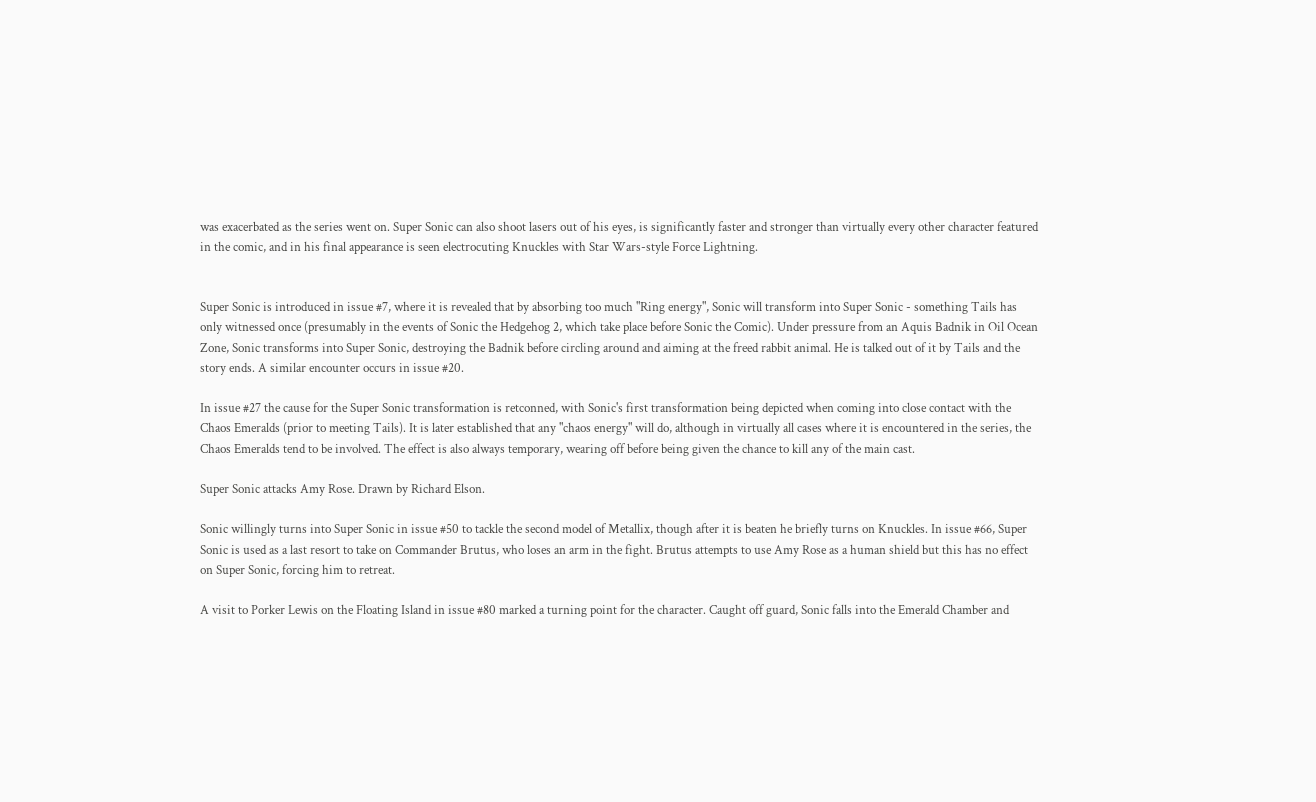was exacerbated as the series went on. Super Sonic can also shoot lasers out of his eyes, is significantly faster and stronger than virtually every other character featured in the comic, and in his final appearance is seen electrocuting Knuckles with Star Wars-style Force Lightning.


Super Sonic is introduced in issue #7, where it is revealed that by absorbing too much "Ring energy", Sonic will transform into Super Sonic - something Tails has only witnessed once (presumably in the events of Sonic the Hedgehog 2, which take place before Sonic the Comic). Under pressure from an Aquis Badnik in Oil Ocean Zone, Sonic transforms into Super Sonic, destroying the Badnik before circling around and aiming at the freed rabbit animal. He is talked out of it by Tails and the story ends. A similar encounter occurs in issue #20.

In issue #27 the cause for the Super Sonic transformation is retconned, with Sonic's first transformation being depicted when coming into close contact with the Chaos Emeralds (prior to meeting Tails). It is later established that any "chaos energy" will do, although in virtually all cases where it is encountered in the series, the Chaos Emeralds tend to be involved. The effect is also always temporary, wearing off before being given the chance to kill any of the main cast.

Super Sonic attacks Amy Rose. Drawn by Richard Elson.

Sonic willingly turns into Super Sonic in issue #50 to tackle the second model of Metallix, though after it is beaten he briefly turns on Knuckles. In issue #66, Super Sonic is used as a last resort to take on Commander Brutus, who loses an arm in the fight. Brutus attempts to use Amy Rose as a human shield but this has no effect on Super Sonic, forcing him to retreat.

A visit to Porker Lewis on the Floating Island in issue #80 marked a turning point for the character. Caught off guard, Sonic falls into the Emerald Chamber and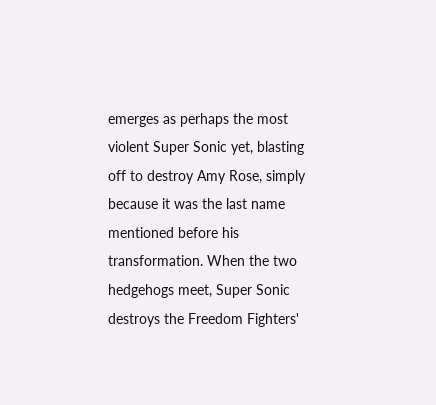emerges as perhaps the most violent Super Sonic yet, blasting off to destroy Amy Rose, simply because it was the last name mentioned before his transformation. When the two hedgehogs meet, Super Sonic destroys the Freedom Fighters'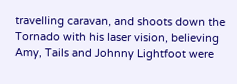travelling caravan, and shoots down the Tornado with his laser vision, believing Amy, Tails and Johnny Lightfoot were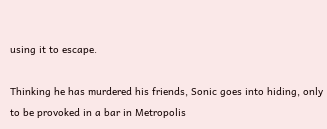using it to escape.

Thinking he has murdered his friends, Sonic goes into hiding, only to be provoked in a bar in Metropolis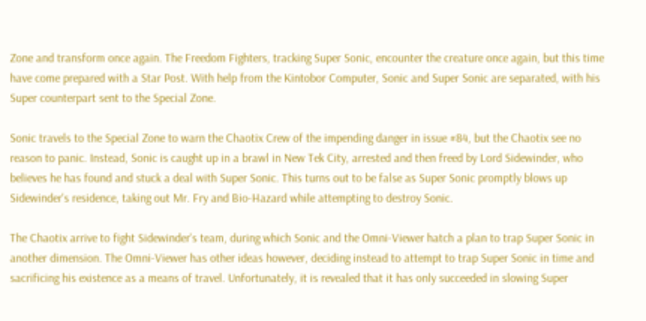Zone and transform once again. The Freedom Fighters, tracking Super Sonic, encounter the creature once again, but this time have come prepared with a Star Post. With help from the Kintobor Computer, Sonic and Super Sonic are separated, with his Super counterpart sent to the Special Zone.

Sonic travels to the Special Zone to warn the Chaotix Crew of the impending danger in issue #84, but the Chaotix see no reason to panic. Instead, Sonic is caught up in a brawl in New Tek City, arrested and then freed by Lord Sidewinder, who believes he has found and stuck a deal with Super Sonic. This turns out to be false as Super Sonic promptly blows up Sidewinder's residence, taking out Mr. Fry and Bio-Hazard while attempting to destroy Sonic.

The Chaotix arrive to fight Sidewinder's team, during which Sonic and the Omni-Viewer hatch a plan to trap Super Sonic in another dimension. The Omni-Viewer has other ideas however, deciding instead to attempt to trap Super Sonic in time and sacrificing his existence as a means of travel. Unfortunately, it is revealed that it has only succeeded in slowing Super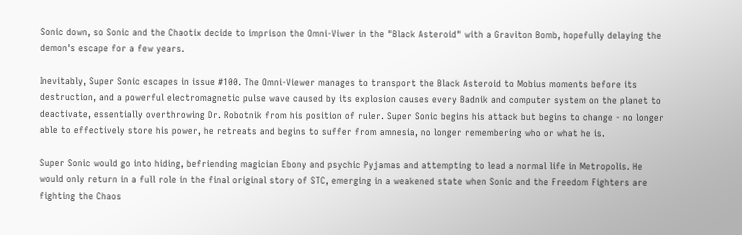Sonic down, so Sonic and the Chaotix decide to imprison the Omni-Viwer in the "Black Asteroid" with a Graviton Bomb, hopefully delaying the demon's escape for a few years.

Inevitably, Super Sonic escapes in issue #100. The Omni-Viewer manages to transport the Black Asteroid to Mobius moments before its destruction, and a powerful electromagnetic pulse wave caused by its explosion causes every Badnik and computer system on the planet to deactivate, essentially overthrowing Dr. Robotnik from his position of ruler. Super Sonic begins his attack but begins to change - no longer able to effectively store his power, he retreats and begins to suffer from amnesia, no longer remembering who or what he is.

Super Sonic would go into hiding, befriending magician Ebony and psychic Pyjamas and attempting to lead a normal life in Metropolis. He would only return in a full role in the final original story of STC, emerging in a weakened state when Sonic and the Freedom Fighters are fighting the Chaos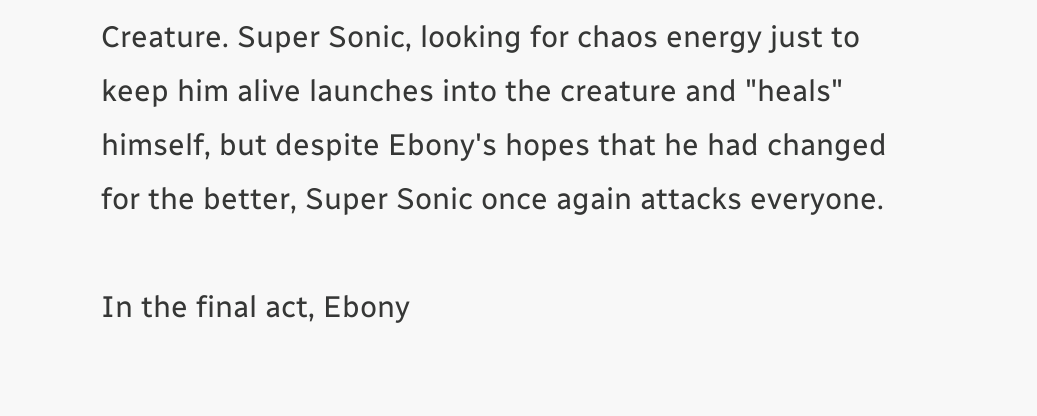Creature. Super Sonic, looking for chaos energy just to keep him alive launches into the creature and "heals" himself, but despite Ebony's hopes that he had changed for the better, Super Sonic once again attacks everyone.

In the final act, Ebony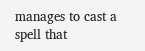manages to cast a spell that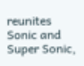reunites Sonic and Super Sonic,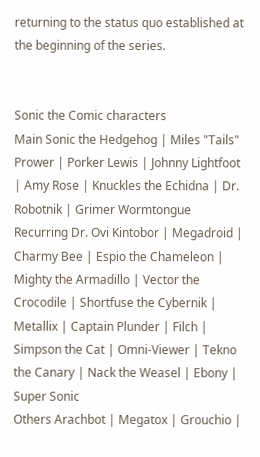returning to the status quo established at the beginning of the series.


Sonic the Comic characters
Main Sonic the Hedgehog | Miles "Tails" Prower | Porker Lewis | Johnny Lightfoot | Amy Rose | Knuckles the Echidna | Dr. Robotnik | Grimer Wormtongue
Recurring Dr. Ovi Kintobor | Megadroid | Charmy Bee | Espio the Chameleon | Mighty the Armadillo | Vector the Crocodile | Shortfuse the Cybernik | Metallix | Captain Plunder | Filch | Simpson the Cat | Omni-Viewer | Tekno the Canary | Nack the Weasel | Ebony | Super Sonic
Others Arachbot | Megatox | Grouchio |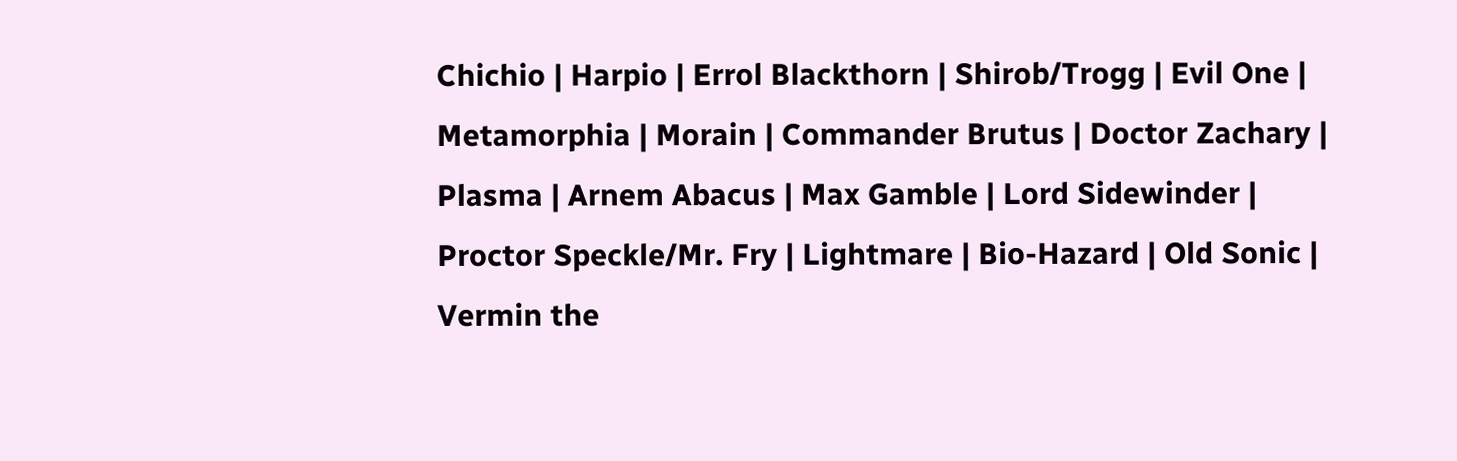Chichio | Harpio | Errol Blackthorn | Shirob/Trogg | Evil One | Metamorphia | Morain | Commander Brutus | Doctor Zachary | Plasma | Arnem Abacus | Max Gamble | Lord Sidewinder | Proctor Speckle/Mr. Fry | Lightmare | Bio-Hazard | Old Sonic | Vermin the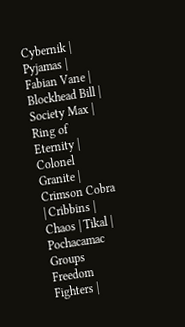Cybernik | Pyjamas | Fabian Vane | Blockhead Bill | Society Max | Ring of Eternity | Colonel Granite | Crimson Cobra | Cribbins | Chaos | Tikal | Pochacamac
Groups Freedom Fighters |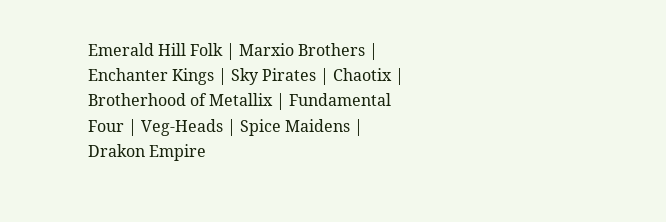Emerald Hill Folk | Marxio Brothers | Enchanter Kings | Sky Pirates | Chaotix | Brotherhood of Metallix | Fundamental Four | Veg-Heads | Spice Maidens | Drakon Empire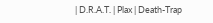| D.R.A.T. | Plax | Death-Trap